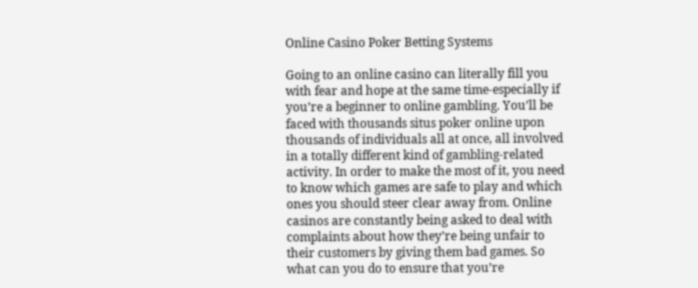Online Casino Poker Betting Systems

Going to an online casino can literally fill you with fear and hope at the same time-especially if you’re a beginner to online gambling. You’ll be faced with thousands situs poker online upon thousands of individuals all at once, all involved in a totally different kind of gambling-related activity. In order to make the most of it, you need to know which games are safe to play and which ones you should steer clear away from. Online casinos are constantly being asked to deal with complaints about how they’re being unfair to their customers by giving them bad games. So what can you do to ensure that you’re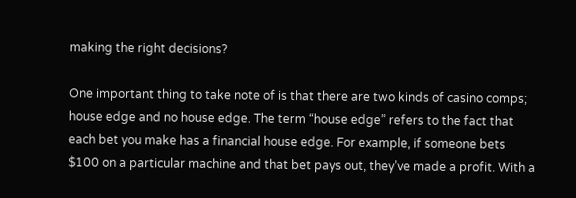making the right decisions?

One important thing to take note of is that there are two kinds of casino comps; house edge and no house edge. The term “house edge” refers to the fact that each bet you make has a financial house edge. For example, if someone bets $100 on a particular machine and that bet pays out, they’ve made a profit. With a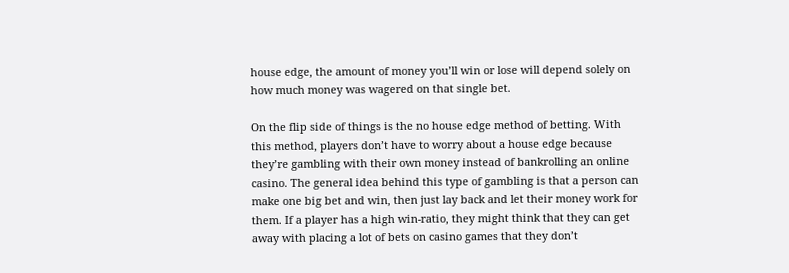house edge, the amount of money you’ll win or lose will depend solely on how much money was wagered on that single bet.

On the flip side of things is the no house edge method of betting. With this method, players don’t have to worry about a house edge because they’re gambling with their own money instead of bankrolling an online casino. The general idea behind this type of gambling is that a person can make one big bet and win, then just lay back and let their money work for them. If a player has a high win-ratio, they might think that they can get away with placing a lot of bets on casino games that they don’t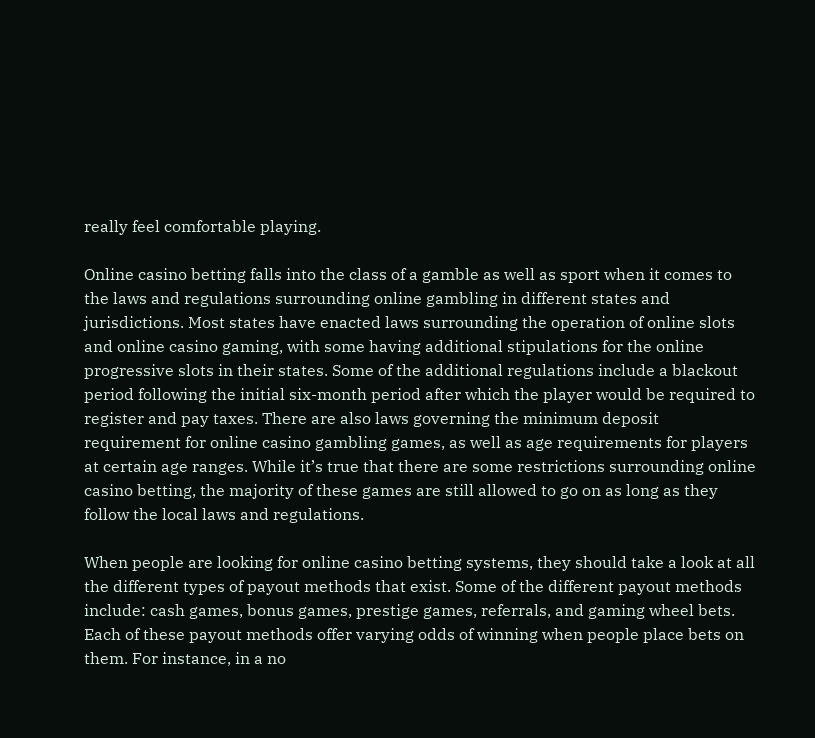really feel comfortable playing.

Online casino betting falls into the class of a gamble as well as sport when it comes to the laws and regulations surrounding online gambling in different states and jurisdictions. Most states have enacted laws surrounding the operation of online slots and online casino gaming, with some having additional stipulations for the online progressive slots in their states. Some of the additional regulations include a blackout period following the initial six-month period after which the player would be required to register and pay taxes. There are also laws governing the minimum deposit requirement for online casino gambling games, as well as age requirements for players at certain age ranges. While it’s true that there are some restrictions surrounding online casino betting, the majority of these games are still allowed to go on as long as they follow the local laws and regulations.

When people are looking for online casino betting systems, they should take a look at all the different types of payout methods that exist. Some of the different payout methods include: cash games, bonus games, prestige games, referrals, and gaming wheel bets. Each of these payout methods offer varying odds of winning when people place bets on them. For instance, in a no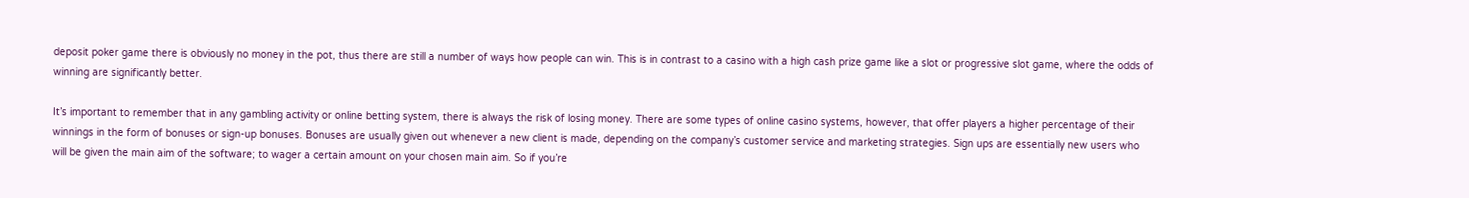deposit poker game there is obviously no money in the pot, thus there are still a number of ways how people can win. This is in contrast to a casino with a high cash prize game like a slot or progressive slot game, where the odds of winning are significantly better.

It’s important to remember that in any gambling activity or online betting system, there is always the risk of losing money. There are some types of online casino systems, however, that offer players a higher percentage of their winnings in the form of bonuses or sign-up bonuses. Bonuses are usually given out whenever a new client is made, depending on the company’s customer service and marketing strategies. Sign ups are essentially new users who will be given the main aim of the software; to wager a certain amount on your chosen main aim. So if you’re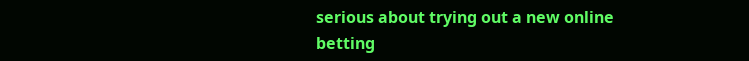serious about trying out a new online betting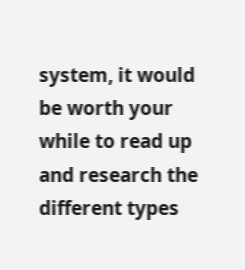system, it would be worth your while to read up and research the different types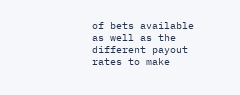of bets available as well as the different payout rates to make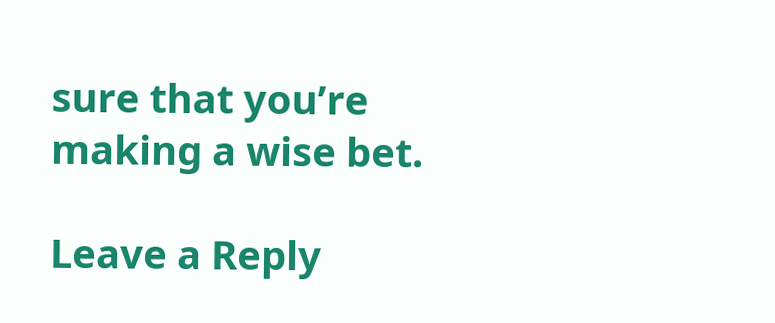sure that you’re making a wise bet.

Leave a Reply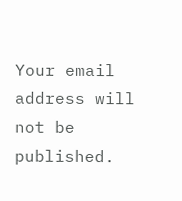Your email address will not be published.